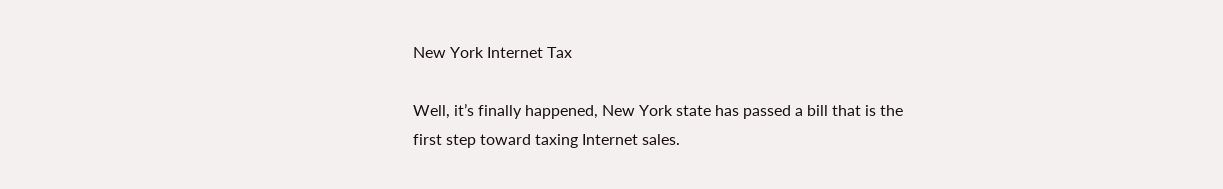New York Internet Tax

Well, it’s finally happened, New York state has passed a bill that is the first step toward taxing Internet sales.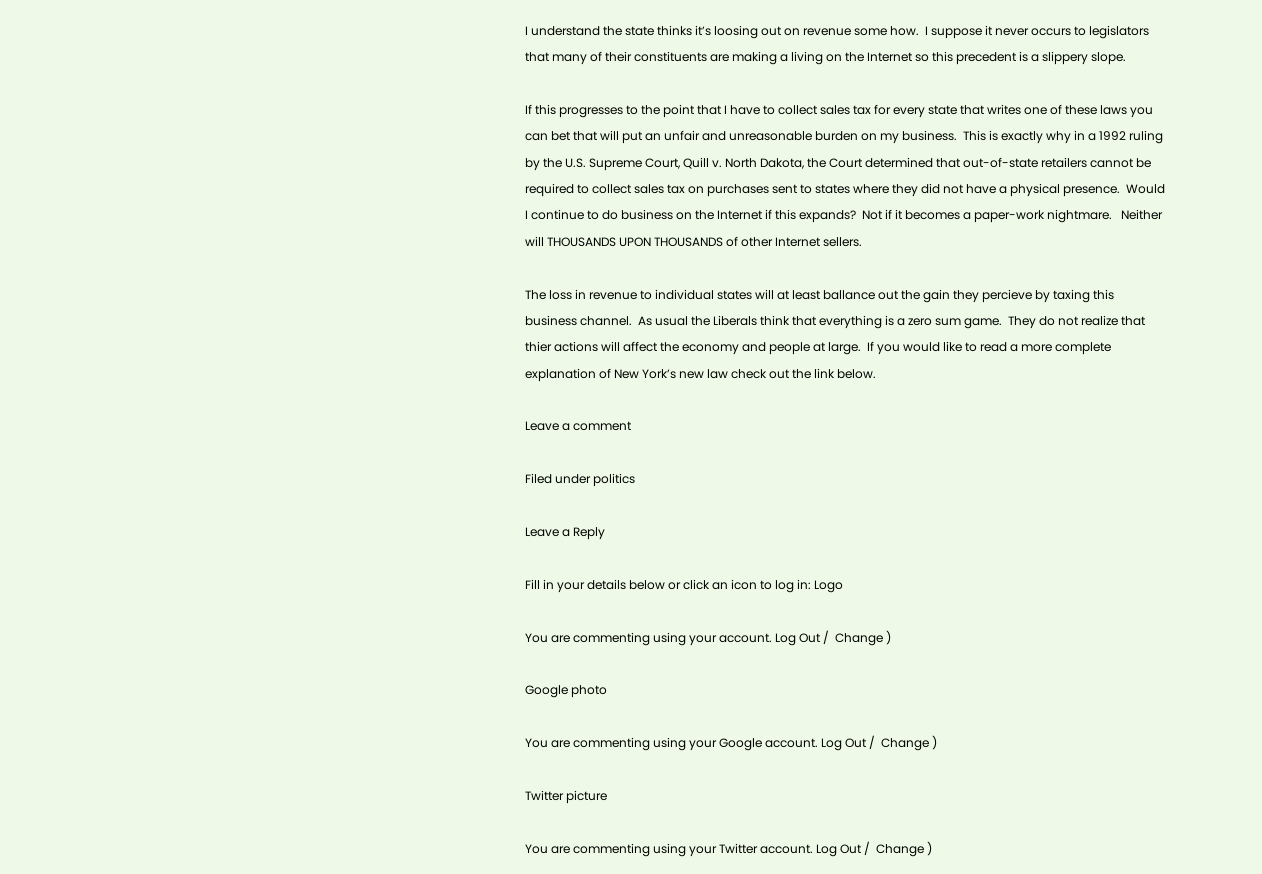I understand the state thinks it’s loosing out on revenue some how.  I suppose it never occurs to legislators that many of their constituents are making a living on the Internet so this precedent is a slippery slope.

If this progresses to the point that I have to collect sales tax for every state that writes one of these laws you can bet that will put an unfair and unreasonable burden on my business.  This is exactly why in a 1992 ruling by the U.S. Supreme Court, Quill v. North Dakota, the Court determined that out-of-state retailers cannot be required to collect sales tax on purchases sent to states where they did not have a physical presence.  Would I continue to do business on the Internet if this expands?  Not if it becomes a paper-work nightmare.   Neither will THOUSANDS UPON THOUSANDS of other Internet sellers.

The loss in revenue to individual states will at least ballance out the gain they percieve by taxing this business channel.  As usual the Liberals think that everything is a zero sum game.  They do not realize that thier actions will affect the economy and people at large.  If you would like to read a more complete explanation of New York’s new law check out the link below.

Leave a comment

Filed under politics

Leave a Reply

Fill in your details below or click an icon to log in: Logo

You are commenting using your account. Log Out /  Change )

Google photo

You are commenting using your Google account. Log Out /  Change )

Twitter picture

You are commenting using your Twitter account. Log Out /  Change )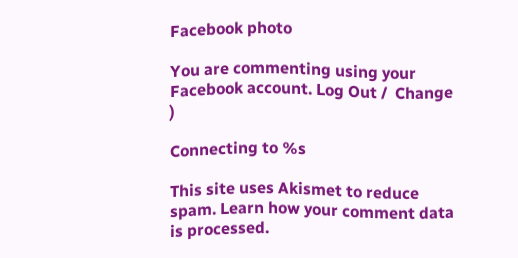Facebook photo

You are commenting using your Facebook account. Log Out /  Change )

Connecting to %s

This site uses Akismet to reduce spam. Learn how your comment data is processed.